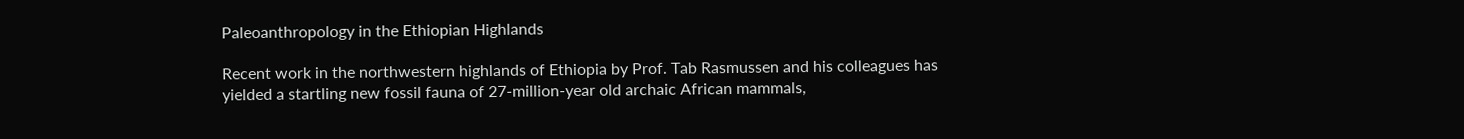Paleoanthropology in the Ethiopian Highlands

Recent work in the northwestern highlands of Ethiopia by Prof. Tab Rasmussen and his colleagues has yielded a startling new fossil fauna of 27-million-year old archaic African mammals,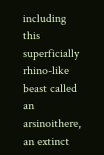including this superficially rhino-like beast called an arsinoithere, an extinct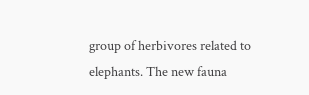group of herbivores related to elephants. The new fauna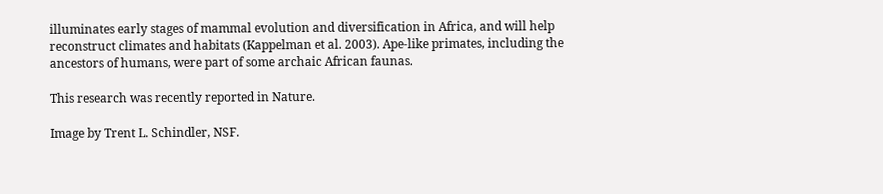illuminates early stages of mammal evolution and diversification in Africa, and will help reconstruct climates and habitats (Kappelman et al. 2003). Ape-like primates, including the ancestors of humans, were part of some archaic African faunas.

This research was recently reported in Nature.

Image by Trent L. Schindler, NSF.